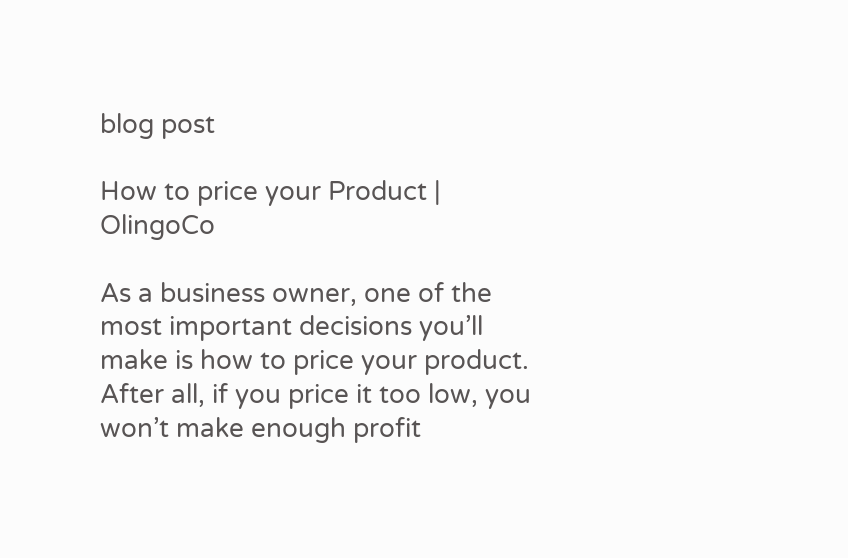blog post

How to price your Product | OlingoCo

As a business owner, one of the most important decisions you’ll make is how to price your product. After all, if you price it too low, you won’t make enough profit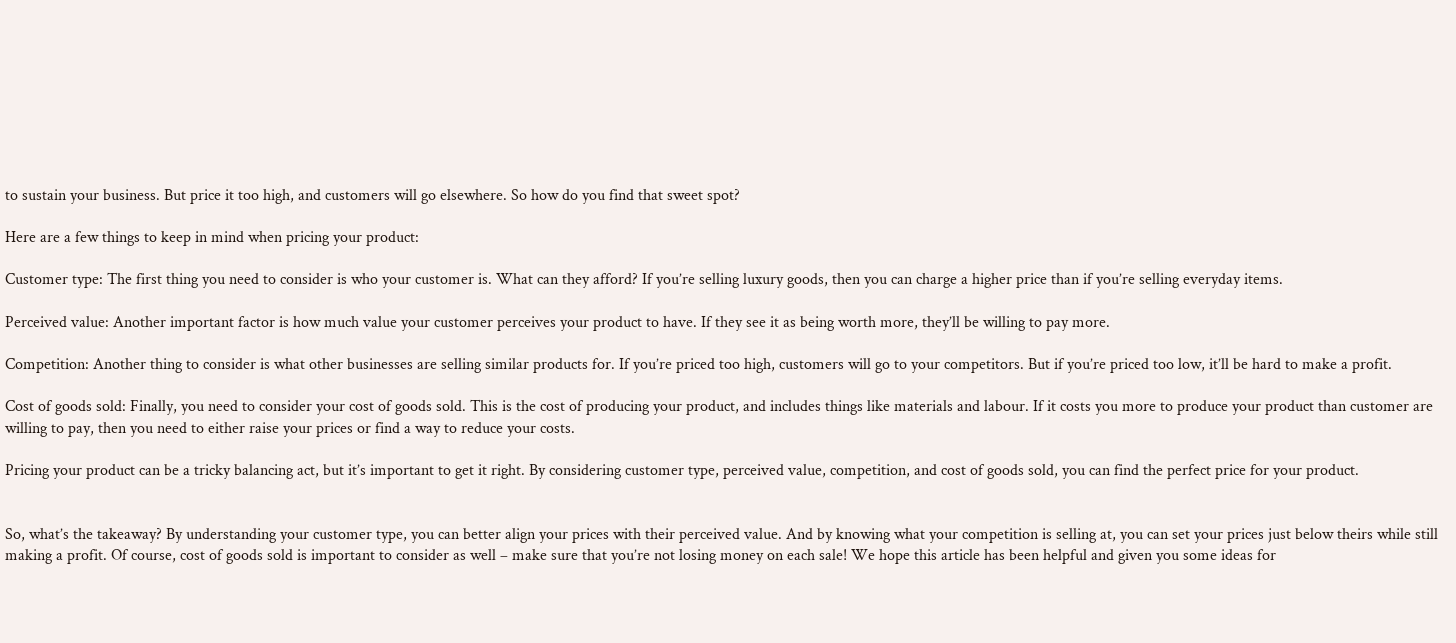to sustain your business. But price it too high, and customers will go elsewhere. So how do you find that sweet spot?

Here are a few things to keep in mind when pricing your product:

Customer type: The first thing you need to consider is who your customer is. What can they afford? If you’re selling luxury goods, then you can charge a higher price than if you’re selling everyday items.

Perceived value: Another important factor is how much value your customer perceives your product to have. If they see it as being worth more, they’ll be willing to pay more.

Competition: Another thing to consider is what other businesses are selling similar products for. If you’re priced too high, customers will go to your competitors. But if you’re priced too low, it’ll be hard to make a profit.

Cost of goods sold: Finally, you need to consider your cost of goods sold. This is the cost of producing your product, and includes things like materials and labour. If it costs you more to produce your product than customer are willing to pay, then you need to either raise your prices or find a way to reduce your costs.

Pricing your product can be a tricky balancing act, but it’s important to get it right. By considering customer type, perceived value, competition, and cost of goods sold, you can find the perfect price for your product.


So, what’s the takeaway? By understanding your customer type, you can better align your prices with their perceived value. And by knowing what your competition is selling at, you can set your prices just below theirs while still making a profit. Of course, cost of goods sold is important to consider as well – make sure that you’re not losing money on each sale! We hope this article has been helpful and given you some ideas for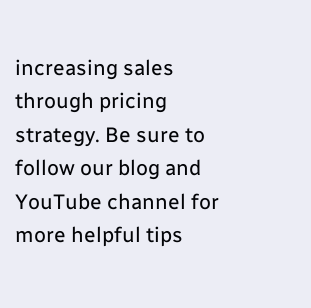increasing sales through pricing strategy. Be sure to follow our blog and YouTube channel for more helpful tips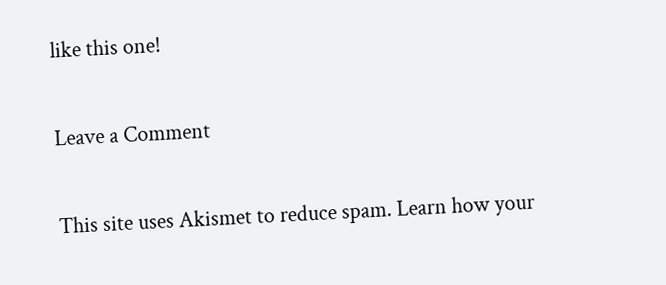like this one!

Leave a Comment

This site uses Akismet to reduce spam. Learn how your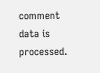comment data is processed.